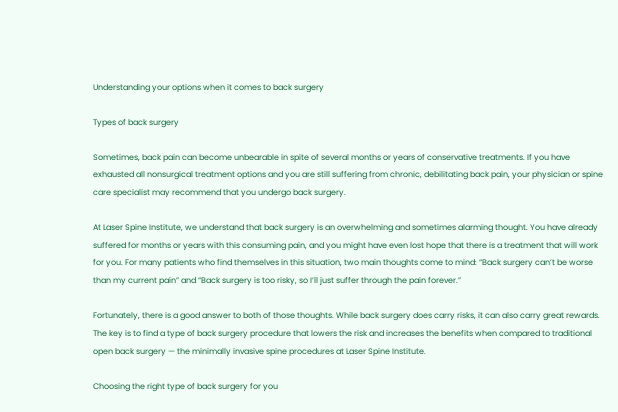Understanding your options when it comes to back surgery

Types of back surgery

Sometimes, back pain can become unbearable in spite of several months or years of conservative treatments. If you have exhausted all nonsurgical treatment options and you are still suffering from chronic, debilitating back pain, your physician or spine care specialist may recommend that you undergo back surgery.

At Laser Spine Institute, we understand that back surgery is an overwhelming and sometimes alarming thought. You have already suffered for months or years with this consuming pain, and you might have even lost hope that there is a treatment that will work for you. For many patients who find themselves in this situation, two main thoughts come to mind: “Back surgery can’t be worse than my current pain” and “Back surgery is too risky, so I’ll just suffer through the pain forever.”

Fortunately, there is a good answer to both of those thoughts. While back surgery does carry risks, it can also carry great rewards. The key is to find a type of back surgery procedure that lowers the risk and increases the benefits when compared to traditional open back surgery — the minimally invasive spine procedures at Laser Spine Institute.

Choosing the right type of back surgery for you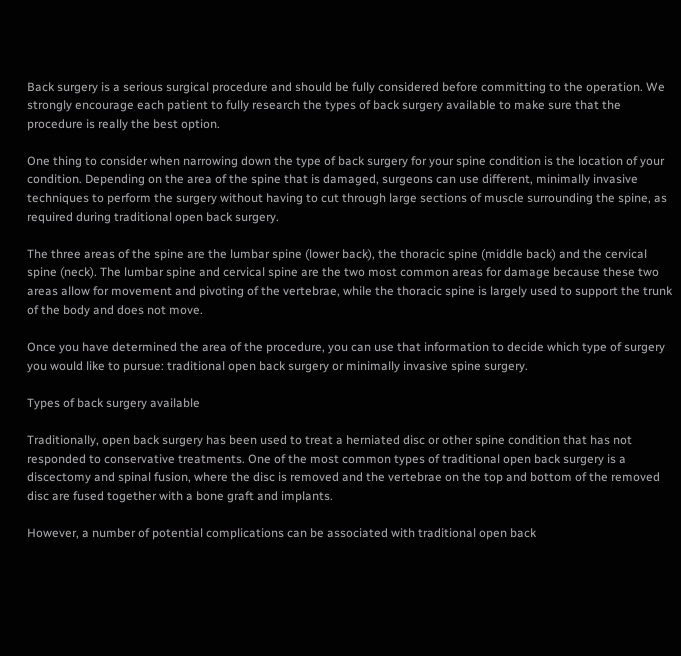Back surgery is a serious surgical procedure and should be fully considered before committing to the operation. We strongly encourage each patient to fully research the types of back surgery available to make sure that the procedure is really the best option.

One thing to consider when narrowing down the type of back surgery for your spine condition is the location of your condition. Depending on the area of the spine that is damaged, surgeons can use different, minimally invasive techniques to perform the surgery without having to cut through large sections of muscle surrounding the spine, as required during traditional open back surgery.

The three areas of the spine are the lumbar spine (lower back), the thoracic spine (middle back) and the cervical spine (neck). The lumbar spine and cervical spine are the two most common areas for damage because these two areas allow for movement and pivoting of the vertebrae, while the thoracic spine is largely used to support the trunk of the body and does not move.

Once you have determined the area of the procedure, you can use that information to decide which type of surgery you would like to pursue: traditional open back surgery or minimally invasive spine surgery.

Types of back surgery available

Traditionally, open back surgery has been used to treat a herniated disc or other spine condition that has not responded to conservative treatments. One of the most common types of traditional open back surgery is a discectomy and spinal fusion, where the disc is removed and the vertebrae on the top and bottom of the removed disc are fused together with a bone graft and implants.

However, a number of potential complications can be associated with traditional open back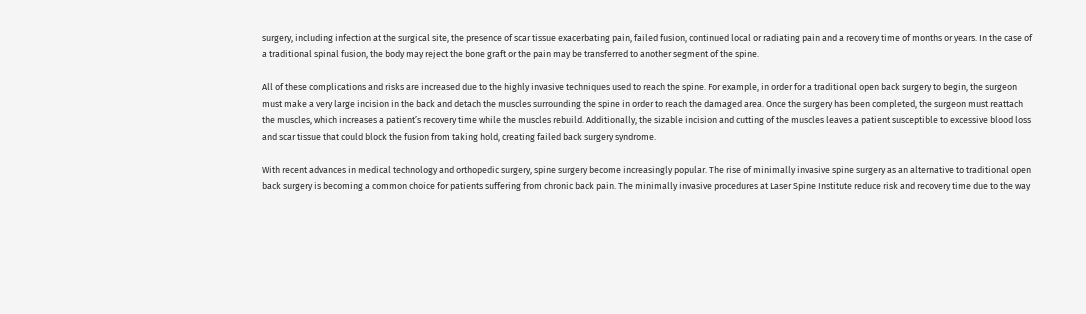surgery, including infection at the surgical site, the presence of scar tissue exacerbating pain, failed fusion, continued local or radiating pain and a recovery time of months or years. In the case of a traditional spinal fusion, the body may reject the bone graft or the pain may be transferred to another segment of the spine.

All of these complications and risks are increased due to the highly invasive techniques used to reach the spine. For example, in order for a traditional open back surgery to begin, the surgeon must make a very large incision in the back and detach the muscles surrounding the spine in order to reach the damaged area. Once the surgery has been completed, the surgeon must reattach the muscles, which increases a patient’s recovery time while the muscles rebuild. Additionally, the sizable incision and cutting of the muscles leaves a patient susceptible to excessive blood loss and scar tissue that could block the fusion from taking hold, creating failed back surgery syndrome.

With recent advances in medical technology and orthopedic surgery, spine surgery become increasingly popular. The rise of minimally invasive spine surgery as an alternative to traditional open back surgery is becoming a common choice for patients suffering from chronic back pain. The minimally invasive procedures at Laser Spine Institute reduce risk and recovery time due to the way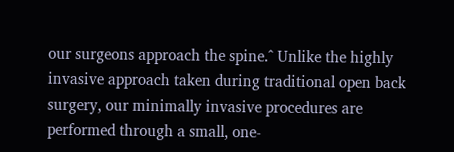our surgeons approach the spine.^ Unlike the highly invasive approach taken during traditional open back surgery, our minimally invasive procedures are performed through a small, one-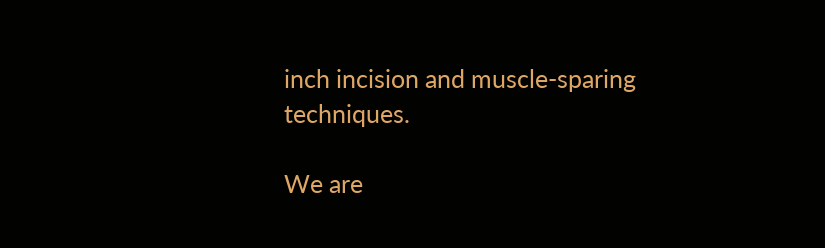inch incision and muscle-sparing techniques.

We are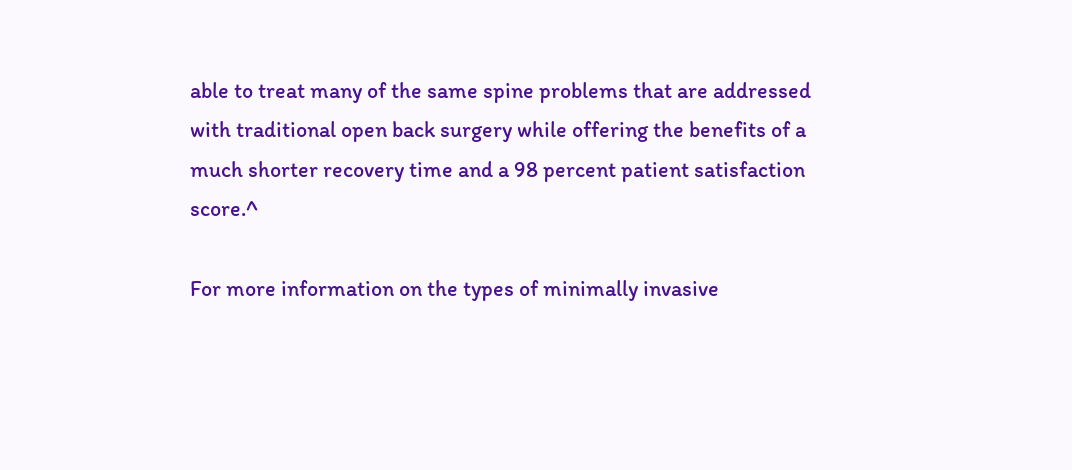able to treat many of the same spine problems that are addressed with traditional open back surgery while offering the benefits of a much shorter recovery time and a 98 percent patient satisfaction score.^

For more information on the types of minimally invasive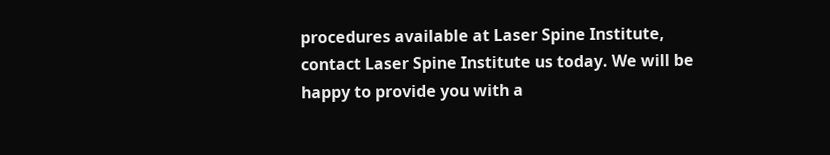procedures available at Laser Spine Institute, contact Laser Spine Institute us today. We will be happy to provide you with a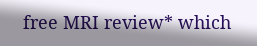free MRI review* which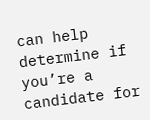can help determine if you’re a candidate for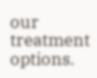our treatment options.